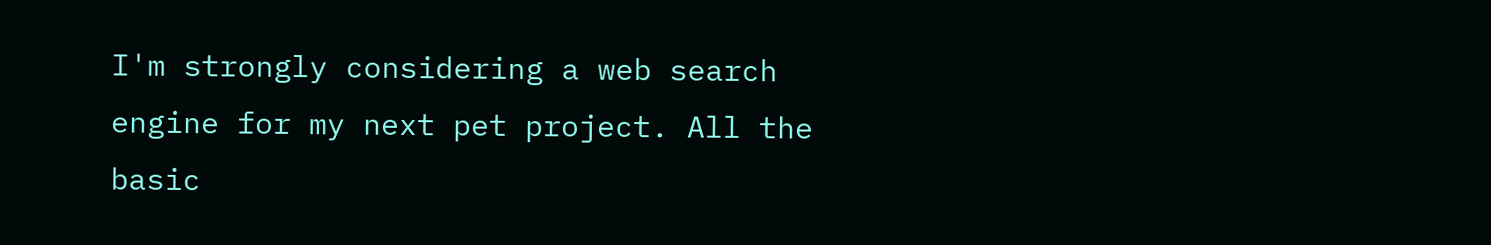I'm strongly considering a web search engine for my next pet project. All the basic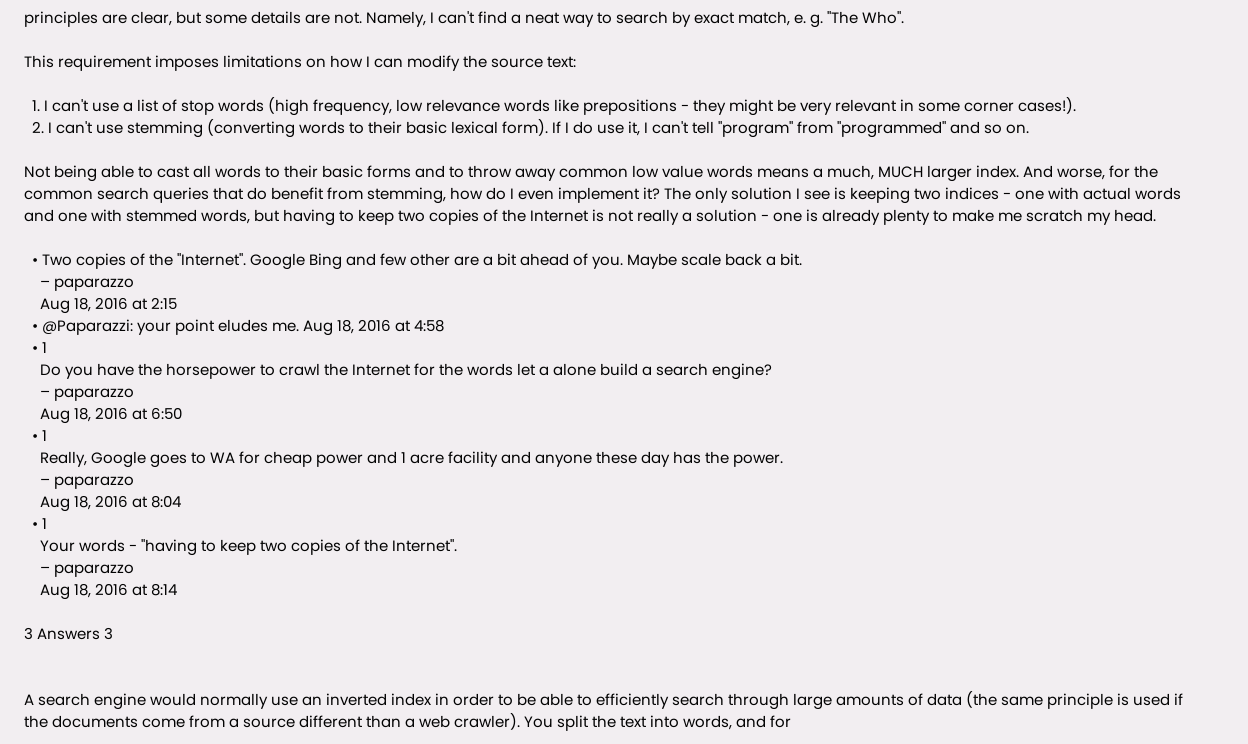principles are clear, but some details are not. Namely, I can't find a neat way to search by exact match, e. g. "The Who".

This requirement imposes limitations on how I can modify the source text:

  1. I can't use a list of stop words (high frequency, low relevance words like prepositions - they might be very relevant in some corner cases!).
  2. I can't use stemming (converting words to their basic lexical form). If I do use it, I can't tell "program" from "programmed" and so on.

Not being able to cast all words to their basic forms and to throw away common low value words means a much, MUCH larger index. And worse, for the common search queries that do benefit from stemming, how do I even implement it? The only solution I see is keeping two indices - one with actual words and one with stemmed words, but having to keep two copies of the Internet is not really a solution - one is already plenty to make me scratch my head.

  • Two copies of the "Internet". Google Bing and few other are a bit ahead of you. Maybe scale back a bit.
    – paparazzo
    Aug 18, 2016 at 2:15
  • @Paparazzi: your point eludes me. Aug 18, 2016 at 4:58
  • 1
    Do you have the horsepower to crawl the Internet for the words let a alone build a search engine?
    – paparazzo
    Aug 18, 2016 at 6:50
  • 1
    Really, Google goes to WA for cheap power and 1 acre facility and anyone these day has the power.
    – paparazzo
    Aug 18, 2016 at 8:04
  • 1
    Your words - "having to keep two copies of the Internet".
    – paparazzo
    Aug 18, 2016 at 8:14

3 Answers 3


A search engine would normally use an inverted index in order to be able to efficiently search through large amounts of data (the same principle is used if the documents come from a source different than a web crawler). You split the text into words, and for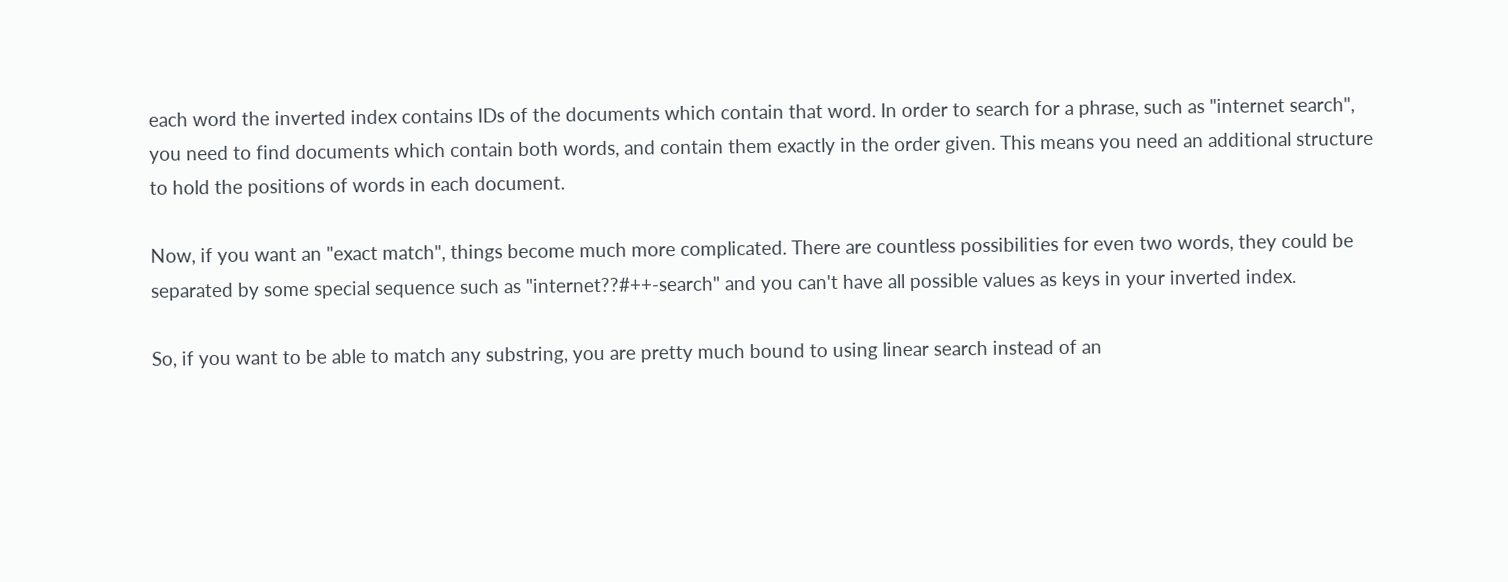each word the inverted index contains IDs of the documents which contain that word. In order to search for a phrase, such as "internet search", you need to find documents which contain both words, and contain them exactly in the order given. This means you need an additional structure to hold the positions of words in each document.

Now, if you want an "exact match", things become much more complicated. There are countless possibilities for even two words, they could be separated by some special sequence such as "internet??#++-search" and you can't have all possible values as keys in your inverted index.

So, if you want to be able to match any substring, you are pretty much bound to using linear search instead of an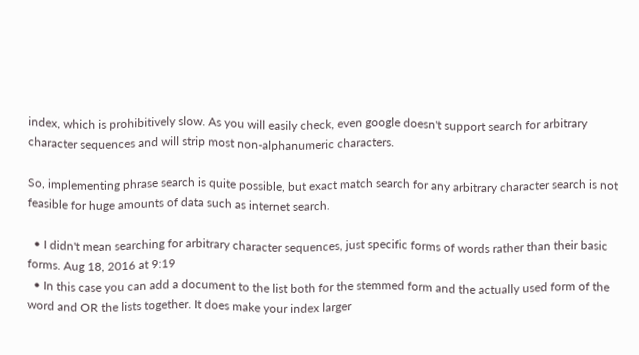index, which is prohibitively slow. As you will easily check, even google doesn't support search for arbitrary character sequences and will strip most non-alphanumeric characters.

So, implementing phrase search is quite possible, but exact match search for any arbitrary character search is not feasible for huge amounts of data such as internet search.

  • I didn't mean searching for arbitrary character sequences, just specific forms of words rather than their basic forms. Aug 18, 2016 at 9:19
  • In this case you can add a document to the list both for the stemmed form and the actually used form of the word and OR the lists together. It does make your index larger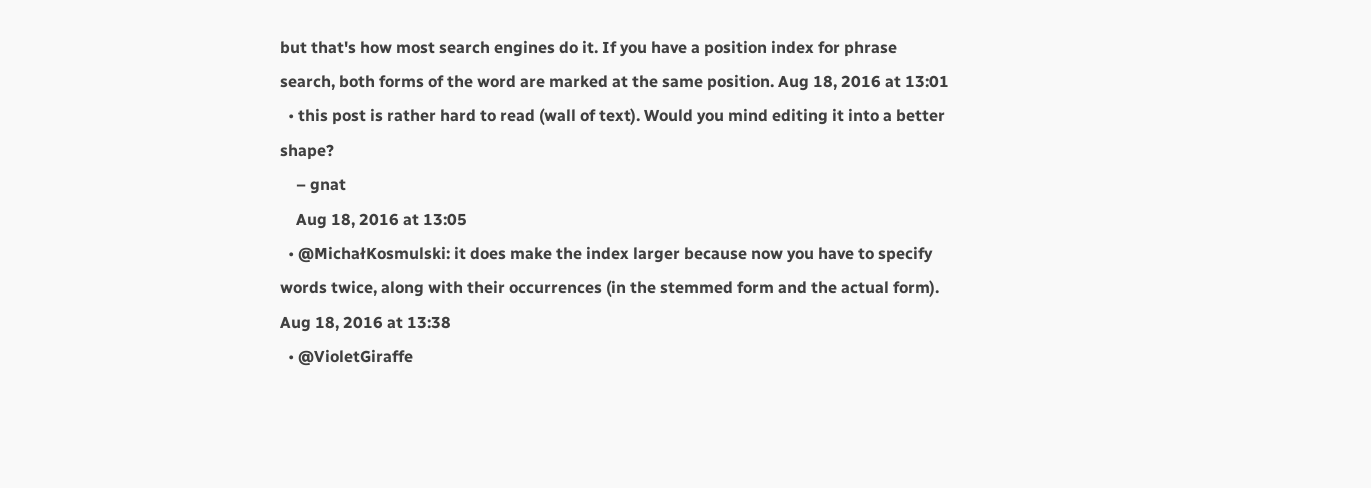but that's how most search engines do it. If you have a position index for phrase search, both forms of the word are marked at the same position. Aug 18, 2016 at 13:01
  • this post is rather hard to read (wall of text). Would you mind editing it into a better shape?
    – gnat
    Aug 18, 2016 at 13:05
  • @MichałKosmulski: it does make the index larger because now you have to specify words twice, along with their occurrences (in the stemmed form and the actual form). Aug 18, 2016 at 13:38
  • @VioletGiraffe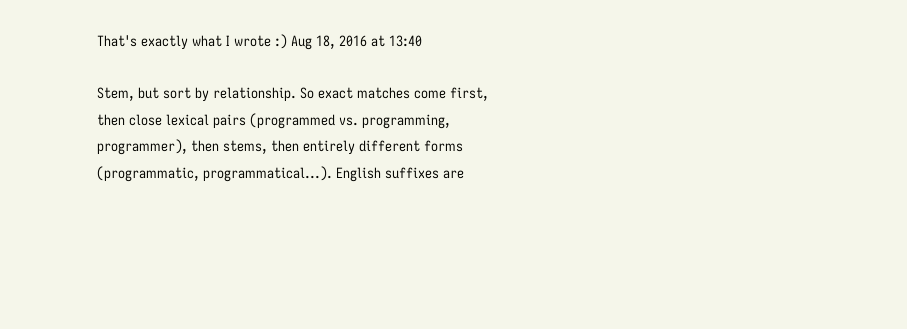That's exactly what I wrote :) Aug 18, 2016 at 13:40

Stem, but sort by relationship. So exact matches come first, then close lexical pairs (programmed vs. programming, programmer), then stems, then entirely different forms (programmatic, programmatical...). English suffixes are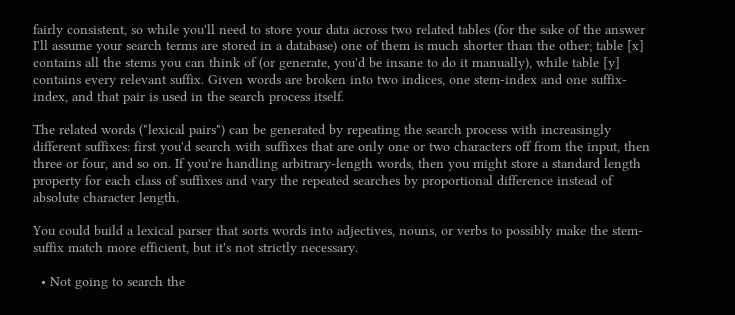fairly consistent, so while you'll need to store your data across two related tables (for the sake of the answer I'll assume your search terms are stored in a database) one of them is much shorter than the other; table [x] contains all the stems you can think of (or generate, you'd be insane to do it manually), while table [y] contains every relevant suffix. Given words are broken into two indices, one stem-index and one suffix-index, and that pair is used in the search process itself.

The related words ("lexical pairs") can be generated by repeating the search process with increasingly different suffixes: first you'd search with suffixes that are only one or two characters off from the input, then three or four, and so on. If you're handling arbitrary-length words, then you might store a standard length property for each class of suffixes and vary the repeated searches by proportional difference instead of absolute character length.

You could build a lexical parser that sorts words into adjectives, nouns, or verbs to possibly make the stem-suffix match more efficient, but it's not strictly necessary.

  • Not going to search the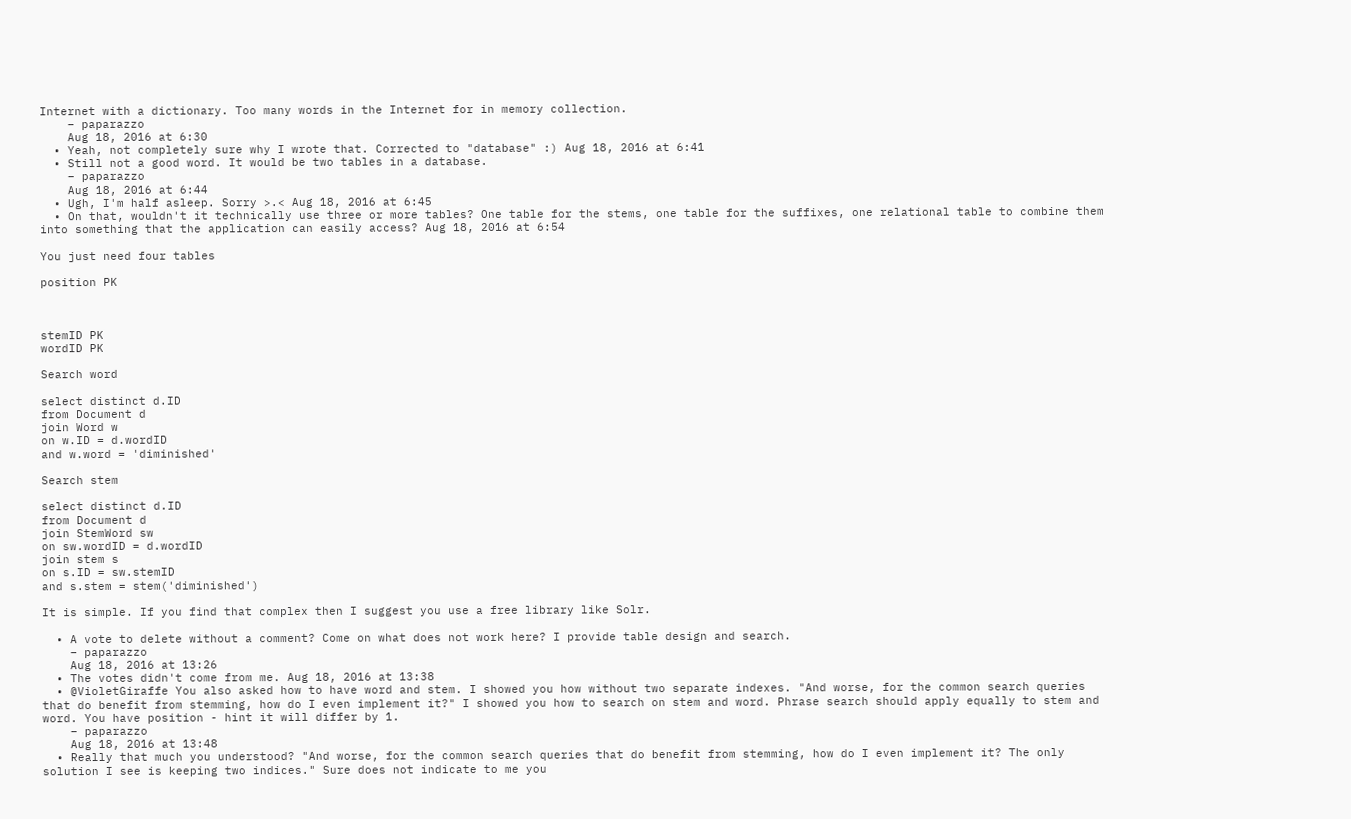Internet with a dictionary. Too many words in the Internet for in memory collection.
    – paparazzo
    Aug 18, 2016 at 6:30
  • Yeah, not completely sure why I wrote that. Corrected to "database" :) Aug 18, 2016 at 6:41
  • Still not a good word. It would be two tables in a database.
    – paparazzo
    Aug 18, 2016 at 6:44
  • Ugh, I'm half asleep. Sorry >.< Aug 18, 2016 at 6:45
  • On that, wouldn't it technically use three or more tables? One table for the stems, one table for the suffixes, one relational table to combine them into something that the application can easily access? Aug 18, 2016 at 6:54

You just need four tables

position PK



stemID PK
wordID PK

Search word

select distinct d.ID
from Document d
join Word w
on w.ID = d.wordID
and w.word = 'diminished'

Search stem

select distinct d.ID
from Document d
join StemWord sw
on sw.wordID = d.wordID
join stem s
on s.ID = sw.stemID
and s.stem = stem('diminished')

It is simple. If you find that complex then I suggest you use a free library like Solr.

  • A vote to delete without a comment? Come on what does not work here? I provide table design and search.
    – paparazzo
    Aug 18, 2016 at 13:26
  • The votes didn't come from me. Aug 18, 2016 at 13:38
  • @VioletGiraffe You also asked how to have word and stem. I showed you how without two separate indexes. "And worse, for the common search queries that do benefit from stemming, how do I even implement it?" I showed you how to search on stem and word. Phrase search should apply equally to stem and word. You have position - hint it will differ by 1.
    – paparazzo
    Aug 18, 2016 at 13:48
  • Really that much you understood? "And worse, for the common search queries that do benefit from stemming, how do I even implement it? The only solution I see is keeping two indices." Sure does not indicate to me you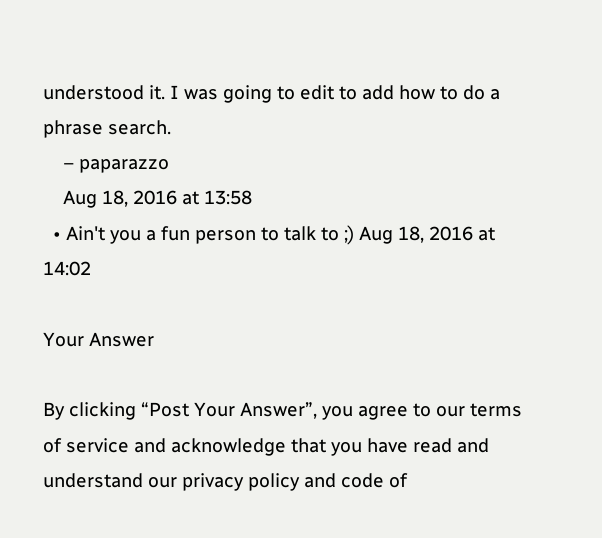understood it. I was going to edit to add how to do a phrase search.
    – paparazzo
    Aug 18, 2016 at 13:58
  • Ain't you a fun person to talk to ;) Aug 18, 2016 at 14:02

Your Answer

By clicking “Post Your Answer”, you agree to our terms of service and acknowledge that you have read and understand our privacy policy and code of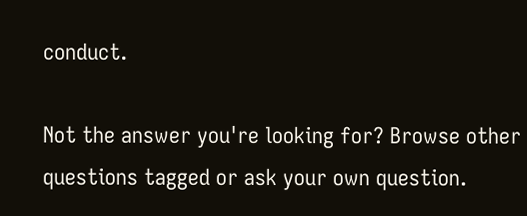conduct.

Not the answer you're looking for? Browse other questions tagged or ask your own question.